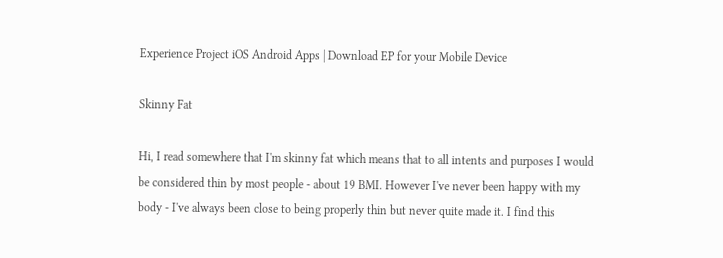Experience Project iOS Android Apps | Download EP for your Mobile Device

Skinny Fat

Hi, I read somewhere that I'm skinny fat which means that to all intents and purposes I would be considered thin by most people - about 19 BMI. However I've never been happy with my body - I've always been close to being properly thin but never quite made it. I find this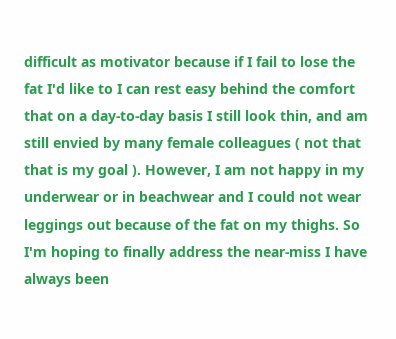difficult as motivator because if I fail to lose the fat I'd like to I can rest easy behind the comfort that on a day-to-day basis I still look thin, and am still envied by many female colleagues ( not that that is my goal ). However, I am not happy in my underwear or in beachwear and I could not wear leggings out because of the fat on my thighs. So I'm hoping to finally address the near-miss I have always been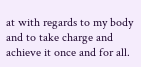at with regards to my body and to take charge and achieve it once and for all.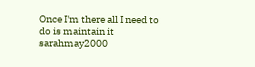Once I'm there all I need to do is maintain it
sarahmay2000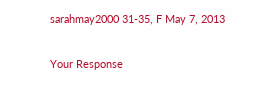sarahmay2000 31-35, F May 7, 2013

Your Response